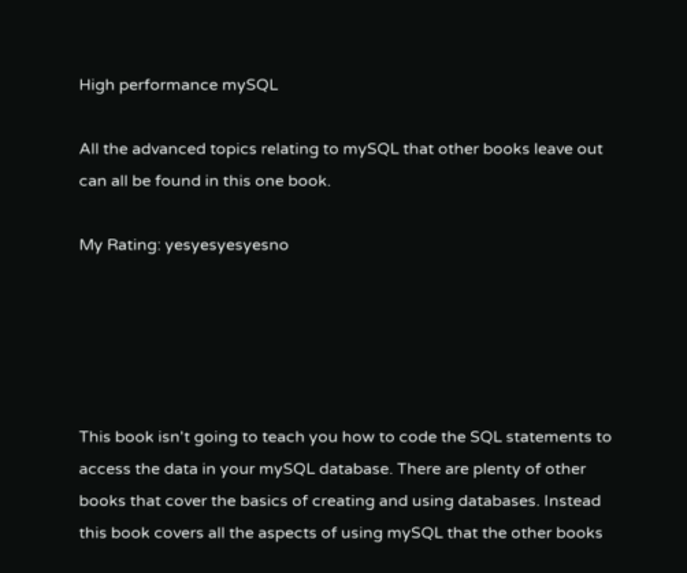High performance mySQL

All the advanced topics relating to mySQL that other books leave out can all be found in this one book.

My Rating: yesyesyesyesno





This book isn't going to teach you how to code the SQL statements to access the data in your mySQL database. There are plenty of other books that cover the basics of creating and using databases. Instead this book covers all the aspects of using mySQL that the other books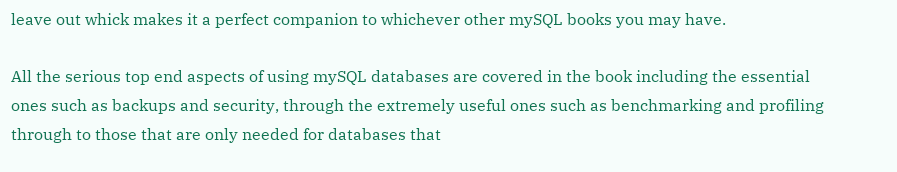leave out whick makes it a perfect companion to whichever other mySQL books you may have.

All the serious top end aspects of using mySQL databases are covered in the book including the essential ones such as backups and security, through the extremely useful ones such as benchmarking and profiling through to those that are only needed for databases that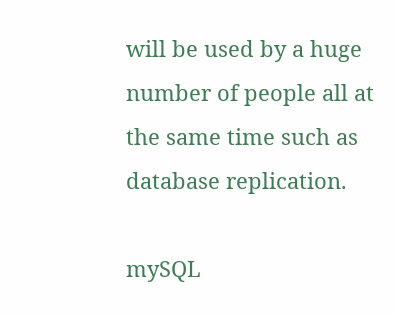will be used by a huge number of people all at the same time such as database replication.

mySQL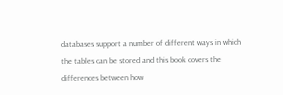databases support a number of different ways in which the tables can be stored and this book covers the differences between how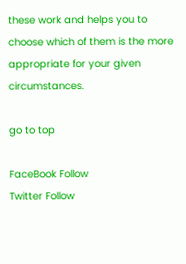these work and helps you to choose which of them is the more appropriate for your given circumstances.

go to top

FaceBook Follow
Twitter Follow